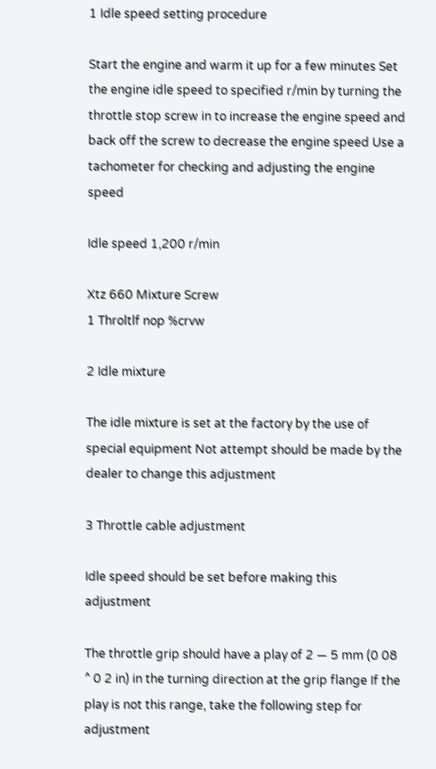1 Idle speed setting procedure

Start the engine and warm it up for a few minutes Set the engine idle speed to specified r/min by turning the throttle stop screw in to increase the engine speed and back off the screw to decrease the engine speed Use a tachometer for checking and adjusting the engine speed

Idle speed 1,200 r/min

Xtz 660 Mixture Screw
1 Throltlf nop %crvw

2 Idle mixture

The idle mixture is set at the factory by the use of special equipment Not attempt should be made by the dealer to change this adjustment

3 Throttle cable adjustment

Idle speed should be set before making this adjustment

The throttle grip should have a play of 2 — 5 mm (0 08 ^ 0 2 in) in the turning direction at the grip flange If the play is not this range, take the following step for adjustment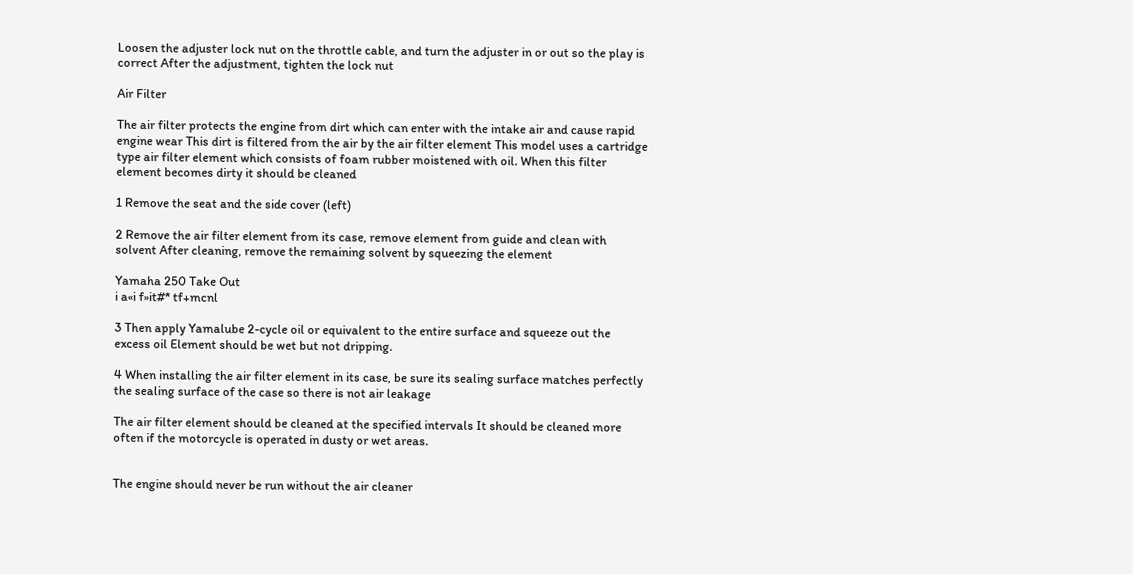Loosen the adjuster lock nut on the throttle cable, and turn the adjuster in or out so the play is correct After the adjustment, tighten the lock nut

Air Filter

The air filter protects the engine from dirt which can enter with the intake air and cause rapid engine wear This dirt is filtered from the air by the air filter element This model uses a cartridge type air filter element which consists of foam rubber moistened with oil. When this filter element becomes dirty it should be cleaned

1 Remove the seat and the side cover (left)

2 Remove the air filter element from its case, remove element from guide and clean with solvent After cleaning, remove the remaining solvent by squeezing the element

Yamaha 250 Take Out
i a«i f»it#* tf+mcnl

3 Then apply Yamalube 2-cycle oil or equivalent to the entire surface and squeeze out the excess oil Element should be wet but not dripping.

4 When installing the air filter element in its case, be sure its sealing surface matches perfectly the sealing surface of the case so there is not air leakage

The air filter element should be cleaned at the specified intervals It should be cleaned more often if the motorcycle is operated in dusty or wet areas.


The engine should never be run without the air cleaner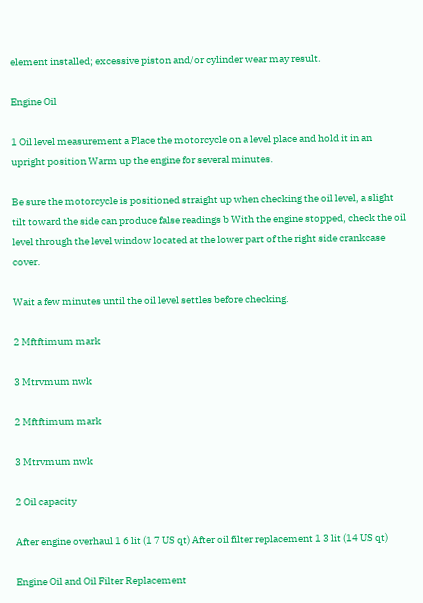element installed; excessive piston and/or cylinder wear may result.

Engine Oil

1 Oil level measurement a Place the motorcycle on a level place and hold it in an upright position Warm up the engine for several minutes.

Be sure the motorcycle is positioned straight up when checking the oil level, a slight tilt toward the side can produce false readings b With the engine stopped, check the oil level through the level window located at the lower part of the right side crankcase cover.

Wait a few minutes until the oil level settles before checking.

2 Mftftimum mark

3 Mtrvmum nwk

2 Mftftimum mark

3 Mtrvmum nwk

2 Oil capacity

After engine overhaul 1 6 lit (1 7 US qt) After oil filter replacement 1 3 lit (14 US qt)

Engine Oil and Oil Filter Replacement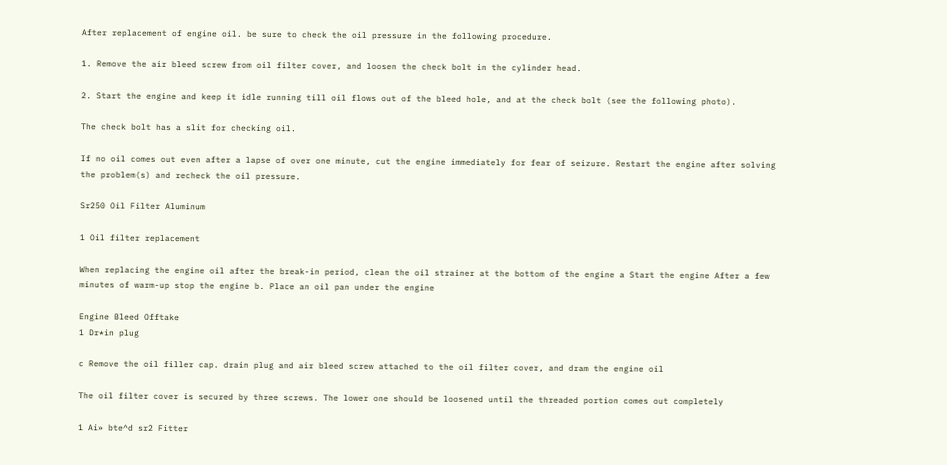After replacement of engine oil. be sure to check the oil pressure in the following procedure.

1. Remove the air bleed screw from oil filter cover, and loosen the check bolt in the cylinder head.

2. Start the engine and keep it idle running till oil flows out of the bleed hole, and at the check bolt (see the following photo).

The check bolt has a slit for checking oil.

If no oil comes out even after a lapse of over one minute, cut the engine immediately for fear of seizure. Restart the engine after solving the problem(s) and recheck the oil pressure.

Sr250 Oil Filter Aluminum

1 Oil filter replacement

When replacing the engine oil after the break-in period, clean the oil strainer at the bottom of the engine a Start the engine After a few minutes of warm-up stop the engine b. Place an oil pan under the engine

Engine Bleed Offtake
1 Dr*in plug

c Remove the oil filler cap. drain plug and air bleed screw attached to the oil filter cover, and dram the engine oil

The oil filter cover is secured by three screws. The lower one should be loosened until the threaded portion comes out completely

1 Ai» bte^d sr2 Fitter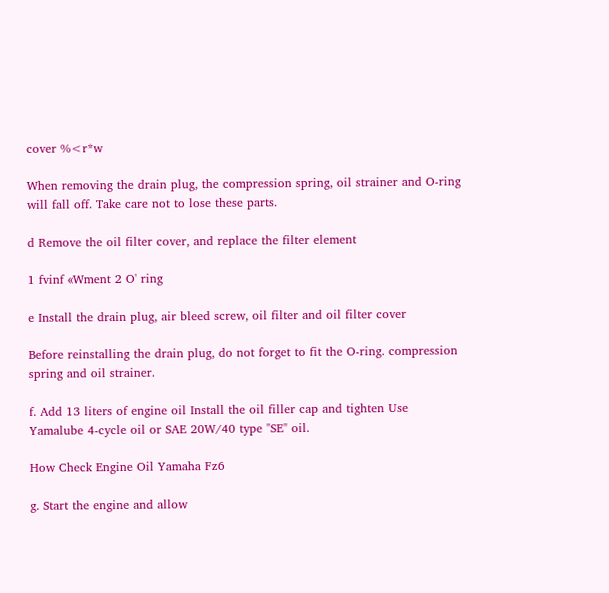cover %<r*w

When removing the drain plug, the compression spring, oil strainer and O-ring will fall off. Take care not to lose these parts.

d Remove the oil filter cover, and replace the filter element

1 fvinf «Wment 2 O' ring

e Install the drain plug, air bleed screw, oil filter and oil filter cover

Before reinstalling the drain plug, do not forget to fit the O-ring. compression spring and oil strainer.

f. Add 13 liters of engine oil Install the oil filler cap and tighten Use Yamalube 4-cycle oil or SAE 20W/40 type "SE" oil.

How Check Engine Oil Yamaha Fz6

g. Start the engine and allow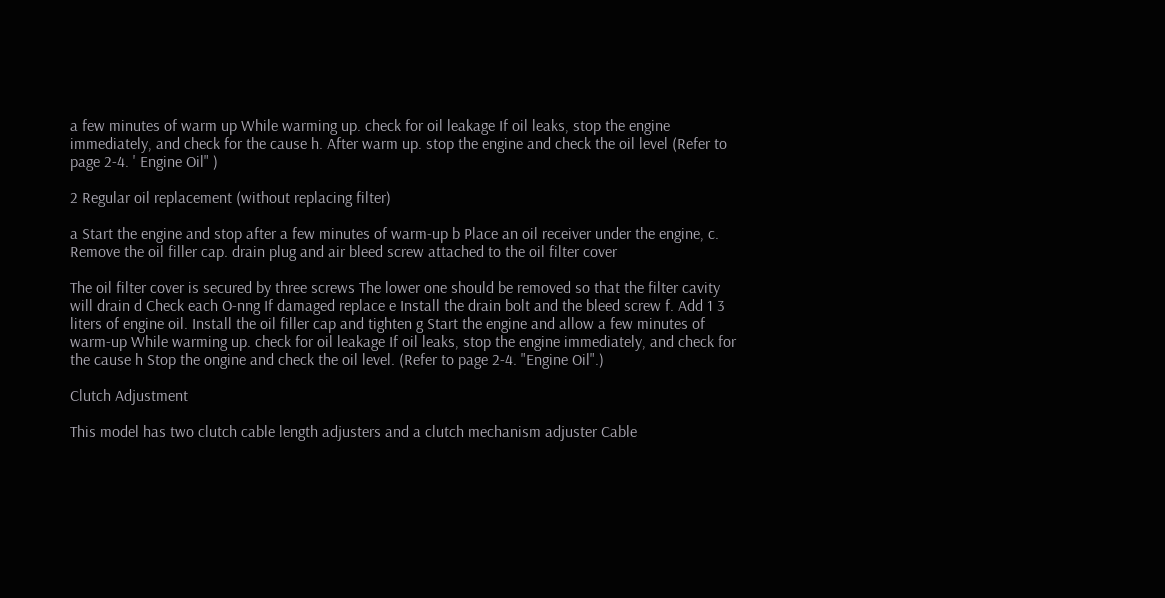a few minutes of warm up While warming up. check for oil leakage If oil leaks, stop the engine immediately, and check for the cause h. After warm up. stop the engine and check the oil level (Refer to page 2-4. ' Engine Oil" )

2 Regular oil replacement (without replacing filter)

a Start the engine and stop after a few minutes of warm-up b Place an oil receiver under the engine, c. Remove the oil filler cap. drain plug and air bleed screw attached to the oil filter cover

The oil filter cover is secured by three screws The lower one should be removed so that the filter cavity will drain d Check each O-nng If damaged replace e Install the drain bolt and the bleed screw f. Add 1 3 liters of engine oil. Install the oil filler cap and tighten g Start the engine and allow a few minutes of warm-up While warming up. check for oil leakage If oil leaks, stop the engine immediately, and check for the cause h Stop the ongine and check the oil level. (Refer to page 2-4. "Engine Oil".)

Clutch Adjustment

This model has two clutch cable length adjusters and a clutch mechanism adjuster Cable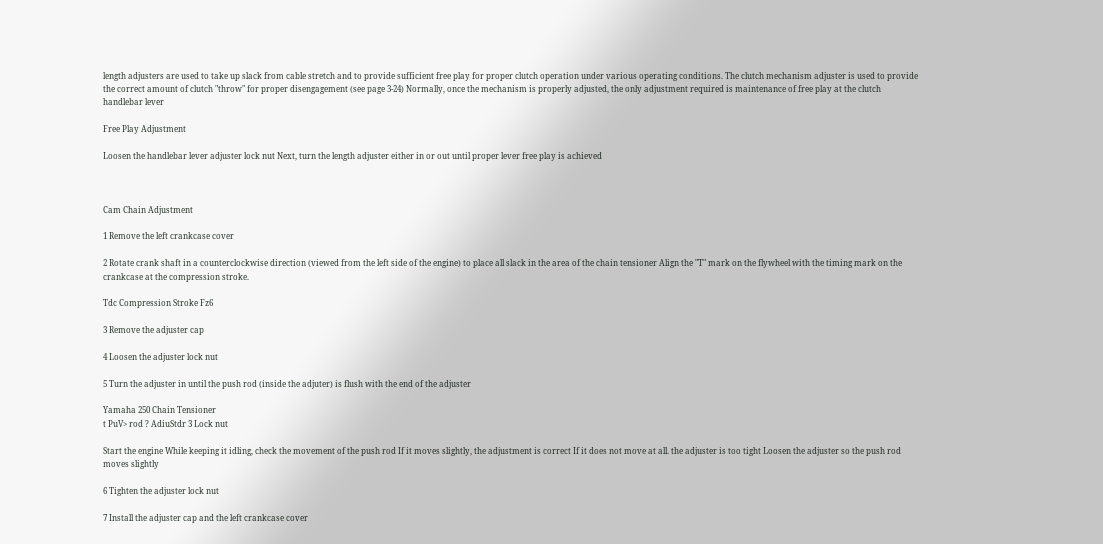length adjusters are used to take up slack from cable stretch and to provide sufficient free play for proper clutch operation under various operating conditions. The clutch mechanism adjuster is used to provide the correct amount of clutch "throw" for proper disengagement (see page 3-24) Normally, once the mechanism is properly adjusted, the only adjustment required is maintenance of free play at the clutch handlebar lever

Free Play Adjustment

Loosen the handlebar lever adjuster lock nut Next, turn the length adjuster either in or out until proper lever free play is achieved



Cam Chain Adjustment

1 Remove the left crankcase cover

2 Rotate crank shaft in a counterclockwise direction (viewed from the left side of the engine) to place all slack in the area of the chain tensioner Align the "T" mark on the flywheel with the timing mark on the crankcase at the compression stroke.

Tdc Compression Stroke Fz6

3 Remove the adjuster cap

4 Loosen the adjuster lock nut

5 Turn the adjuster in until the push rod (inside the adjuter) is flush with the end of the adjuster

Yamaha 250 Chain Tensioner
t PuV> rod ? AdiuStdr 3 Lock nut

Start the engine While keeping it idling, check the movement of the push rod If it moves slightly, the adjustment is correct If it does not move at all. the adjuster is too tight Loosen the adjuster so the push rod moves slightly

6 Tighten the adjuster lock nut

7 Install the adjuster cap and the left crankcase cover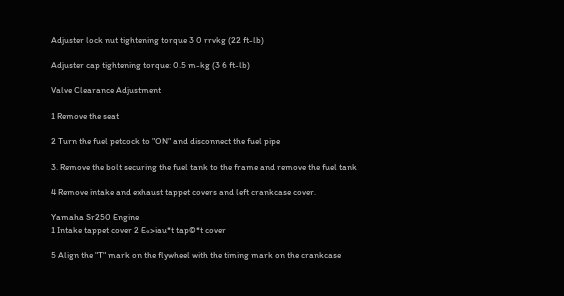Adjuster lock nut tightening torque 3 0 rrvkg (22 ft-lb)

Adjuster cap tightening torque: 0.5 m-kg (3 6 ft-lb)

Valve Clearance Adjustment

1 Remove the seat

2 Turn the fuel petcock to "ON" and disconnect the fuel pipe

3. Remove the bolt securing the fuel tank to the frame and remove the fuel tank

4 Remove intake and exhaust tappet covers and left crankcase cover.

Yamaha Sr250 Engine
1 Intake tappet cover 2 E«>iau*t tap©*t cover

5 Align the "T" mark on the flywheel with the timing mark on the crankcase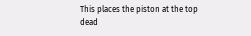This places the piston at the top dead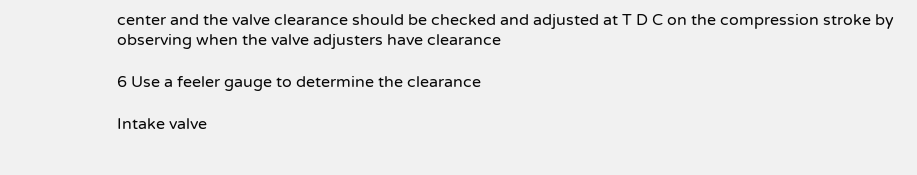center and the valve clearance should be checked and adjusted at T D C on the compression stroke by observing when the valve adjusters have clearance

6 Use a feeler gauge to determine the clearance

Intake valve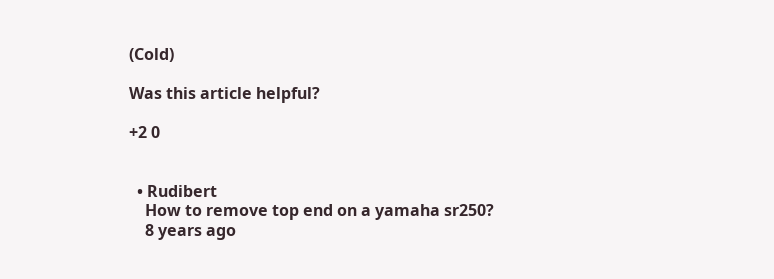(Cold)

Was this article helpful?

+2 0


  • Rudibert
    How to remove top end on a yamaha sr250?
    8 years ago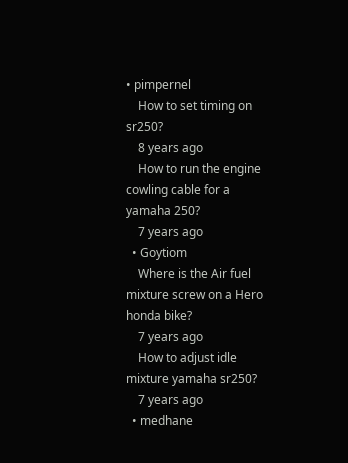• pimpernel
    How to set timing on sr250?
    8 years ago
    How to run the engine cowling cable for a yamaha 250?
    7 years ago
  • Goytiom
    Where is the Air fuel mixture screw on a Hero honda bike?
    7 years ago
    How to adjust idle mixture yamaha sr250?
    7 years ago
  • medhane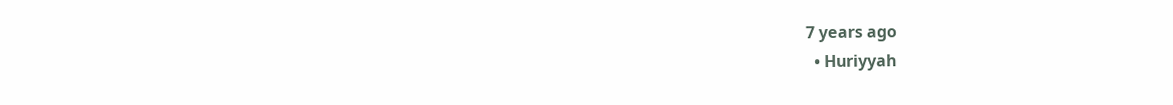7 years ago
  • Huriyyah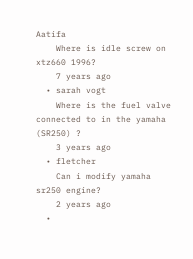Aatifa
    Where is idle screw on xtz660 1996?
    7 years ago
  • sarah vogt
    Where is the fuel valve connected to in the yamaha (SR250) ?
    3 years ago
  • fletcher
    Can i modify yamaha sr250 engine?
    2 years ago
  •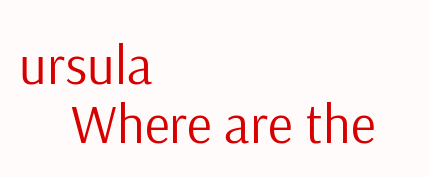ursula
    Where are the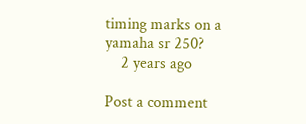timing marks on a yamaha sr 250?
    2 years ago

Post a comment